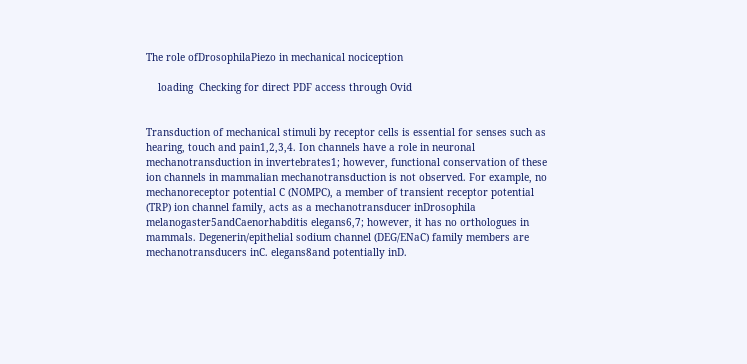The role ofDrosophilaPiezo in mechanical nociception

    loading  Checking for direct PDF access through Ovid


Transduction of mechanical stimuli by receptor cells is essential for senses such as hearing, touch and pain1,2,3,4. Ion channels have a role in neuronal mechanotransduction in invertebrates1; however, functional conservation of these ion channels in mammalian mechanotransduction is not observed. For example, no mechanoreceptor potential C (NOMPC), a member of transient receptor potential (TRP) ion channel family, acts as a mechanotransducer inDrosophila melanogaster5andCaenorhabditis elegans6,7; however, it has no orthologues in mammals. Degenerin/epithelial sodium channel (DEG/ENaC) family members are mechanotransducers inC. elegans8and potentially inD.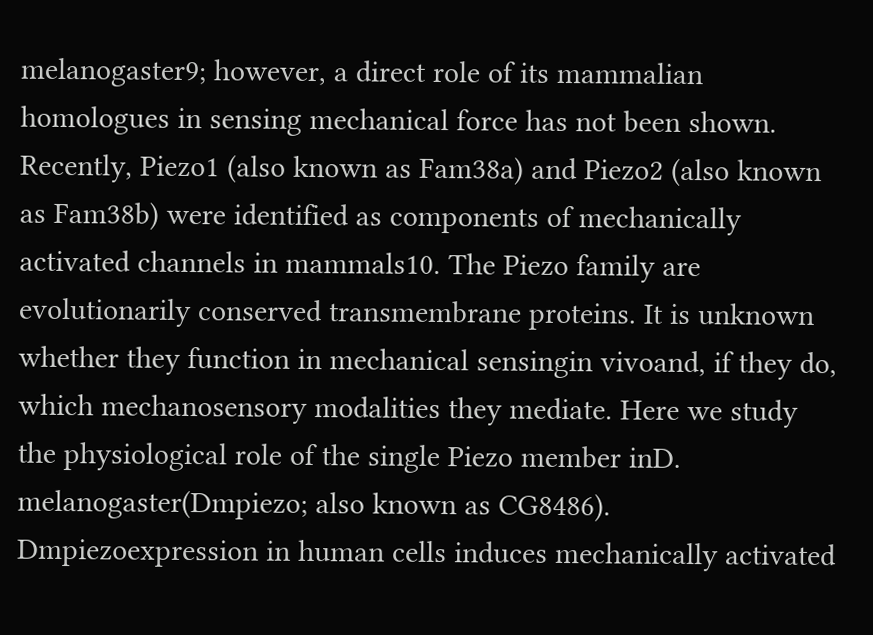melanogaster9; however, a direct role of its mammalian homologues in sensing mechanical force has not been shown. Recently, Piezo1 (also known as Fam38a) and Piezo2 (also known as Fam38b) were identified as components of mechanically activated channels in mammals10. The Piezo family are evolutionarily conserved transmembrane proteins. It is unknown whether they function in mechanical sensingin vivoand, if they do, which mechanosensory modalities they mediate. Here we study the physiological role of the single Piezo member inD. melanogaster(Dmpiezo; also known as CG8486). Dmpiezoexpression in human cells induces mechanically activated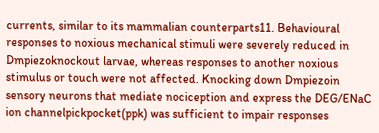currents, similar to its mammalian counterparts11. Behavioural responses to noxious mechanical stimuli were severely reduced in Dmpiezoknockout larvae, whereas responses to another noxious stimulus or touch were not affected. Knocking down Dmpiezoin sensory neurons that mediate nociception and express the DEG/ENaC ion channelpickpocket(ppk) was sufficient to impair responses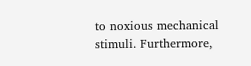to noxious mechanical stimuli. Furthermore,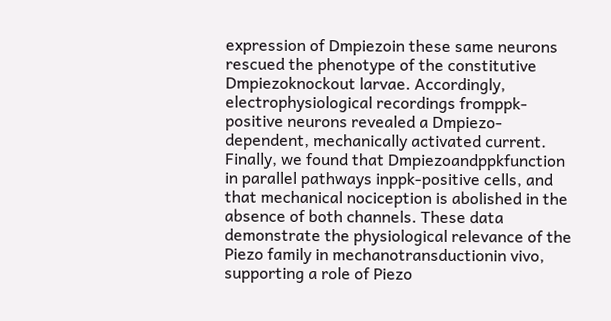expression of Dmpiezoin these same neurons rescued the phenotype of the constitutive Dmpiezoknockout larvae. Accordingly, electrophysiological recordings fromppk-positive neurons revealed a Dmpiezo-dependent, mechanically activated current. Finally, we found that Dmpiezoandppkfunction in parallel pathways inppk-positive cells, and that mechanical nociception is abolished in the absence of both channels. These data demonstrate the physiological relevance of the Piezo family in mechanotransductionin vivo, supporting a role of Piezo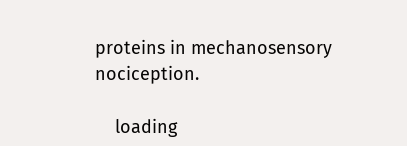proteins in mechanosensory nociception.

    loading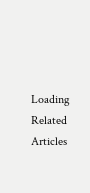Loading Related Articles